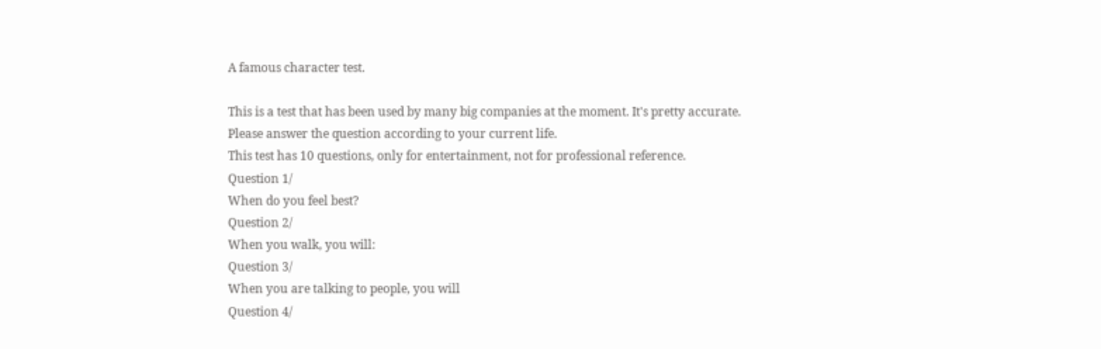A famous character test.

This is a test that has been used by many big companies at the moment. It's pretty accurate.
Please answer the question according to your current life.
This test has 10 questions, only for entertainment, not for professional reference.
Question 1/
When do you feel best?
Question 2/
When you walk, you will:
Question 3/
When you are talking to people, you will
Question 4/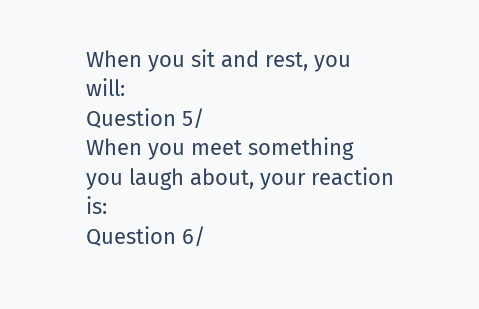When you sit and rest, you will:
Question 5/
When you meet something you laugh about, your reaction is:
Question 6/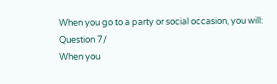When you go to a party or social occasion, you will:
Question 7/
When you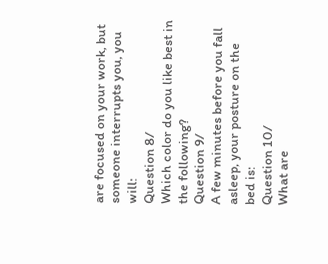are focused on your work, but someone interrupts you, you will:
Question 8/
Which color do you like best in the following?
Question 9/
A few minutes before you fall asleep, your posture on the bed is:
Question 10/
What are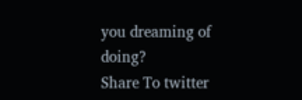you dreaming of doing?
Share To twitter